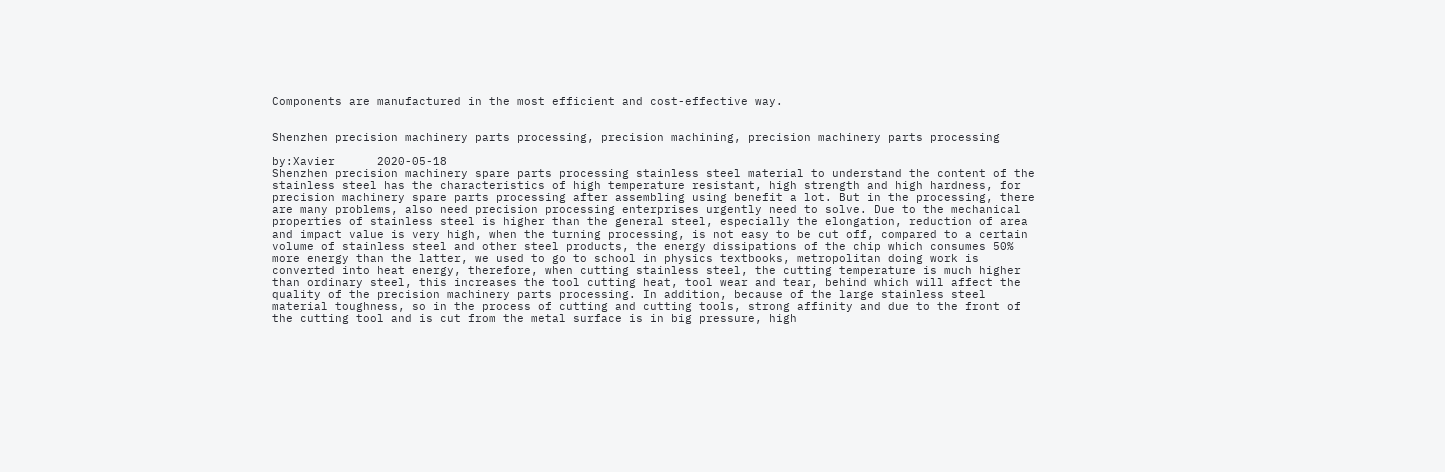Components are manufactured in the most efficient and cost-effective way.


Shenzhen precision machinery parts processing, precision machining, precision machinery parts processing

by:Xavier      2020-05-18
Shenzhen precision machinery spare parts processing stainless steel material to understand the content of the stainless steel has the characteristics of high temperature resistant, high strength and high hardness, for precision machinery spare parts processing after assembling using benefit a lot. But in the processing, there are many problems, also need precision processing enterprises urgently need to solve. Due to the mechanical properties of stainless steel is higher than the general steel, especially the elongation, reduction of area and impact value is very high, when the turning processing, is not easy to be cut off, compared to a certain volume of stainless steel and other steel products, the energy dissipations of the chip which consumes 50% more energy than the latter, we used to go to school in physics textbooks, metropolitan doing work is converted into heat energy, therefore, when cutting stainless steel, the cutting temperature is much higher than ordinary steel, this increases the tool cutting heat, tool wear and tear, behind which will affect the quality of the precision machinery parts processing. In addition, because of the large stainless steel material toughness, so in the process of cutting and cutting tools, strong affinity and due to the front of the cutting tool and is cut from the metal surface is in big pressure, high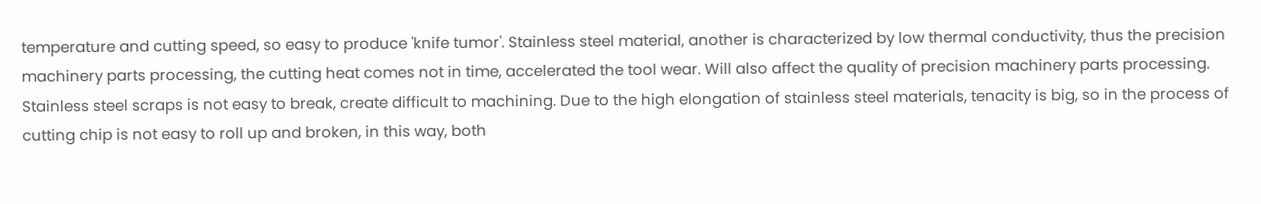temperature and cutting speed, so easy to produce 'knife tumor'. Stainless steel material, another is characterized by low thermal conductivity, thus the precision machinery parts processing, the cutting heat comes not in time, accelerated the tool wear. Will also affect the quality of precision machinery parts processing. Stainless steel scraps is not easy to break, create difficult to machining. Due to the high elongation of stainless steel materials, tenacity is big, so in the process of cutting chip is not easy to roll up and broken, in this way, both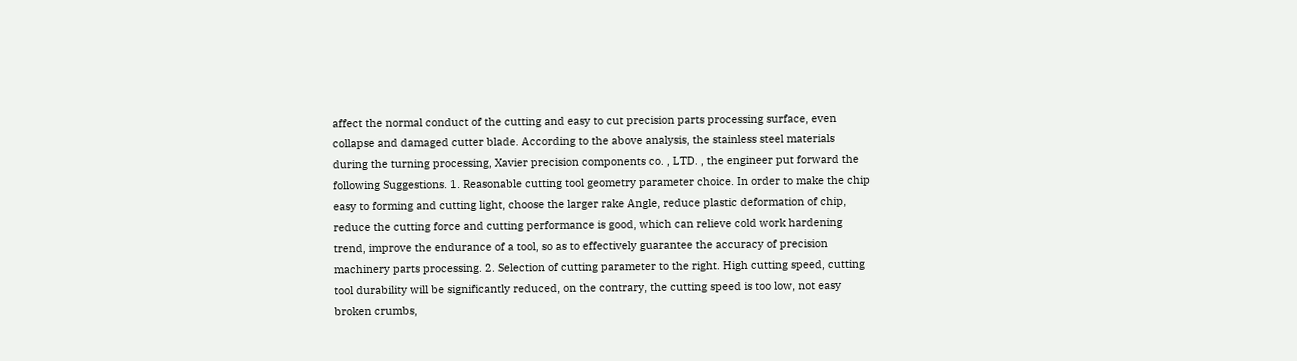affect the normal conduct of the cutting and easy to cut precision parts processing surface, even collapse and damaged cutter blade. According to the above analysis, the stainless steel materials during the turning processing, Xavier precision components co. , LTD. , the engineer put forward the following Suggestions. 1. Reasonable cutting tool geometry parameter choice. In order to make the chip easy to forming and cutting light, choose the larger rake Angle, reduce plastic deformation of chip, reduce the cutting force and cutting performance is good, which can relieve cold work hardening trend, improve the endurance of a tool, so as to effectively guarantee the accuracy of precision machinery parts processing. 2. Selection of cutting parameter to the right. High cutting speed, cutting tool durability will be significantly reduced, on the contrary, the cutting speed is too low, not easy broken crumbs,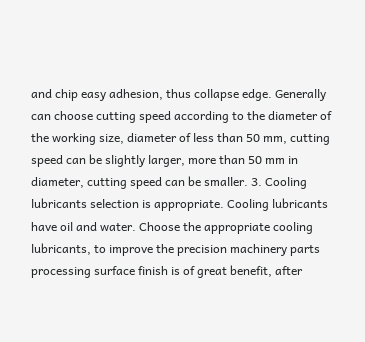and chip easy adhesion, thus collapse edge. Generally can choose cutting speed according to the diameter of the working size, diameter of less than 50 mm, cutting speed can be slightly larger, more than 50 mm in diameter, cutting speed can be smaller. 3. Cooling lubricants selection is appropriate. Cooling lubricants have oil and water. Choose the appropriate cooling lubricants, to improve the precision machinery parts processing surface finish is of great benefit, after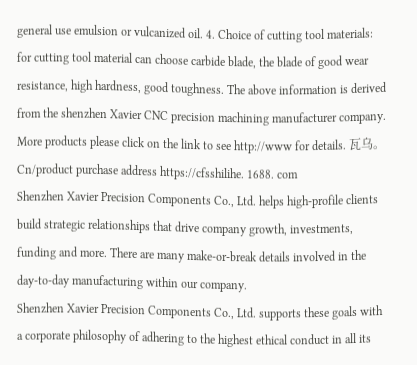general use emulsion or vulcanized oil. 4. Choice of cutting tool materials: for cutting tool material can choose carbide blade, the blade of good wear resistance, high hardness, good toughness. The above information is derived from the shenzhen Xavier CNC precision machining manufacturer company. More products please click on the link to see http://www for details. 瓦乌。 Cn/product purchase address https://cfsshilihe. 1688. com
Shenzhen Xavier Precision Components Co., Ltd. helps high-profile clients build strategic relationships that drive company growth, investments, funding and more. There are many make-or-break details involved in the day-to-day manufacturing within our company.
Shenzhen Xavier Precision Components Co., Ltd. supports these goals with a corporate philosophy of adhering to the highest ethical conduct in all its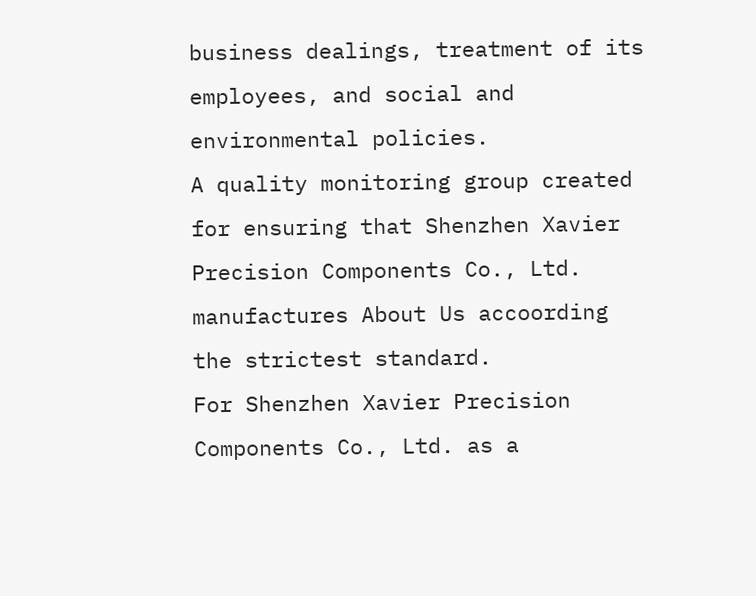business dealings, treatment of its employees, and social and environmental policies.
A quality monitoring group created for ensuring that Shenzhen Xavier Precision Components Co., Ltd. manufactures About Us accoording the strictest standard.
For Shenzhen Xavier Precision Components Co., Ltd. as a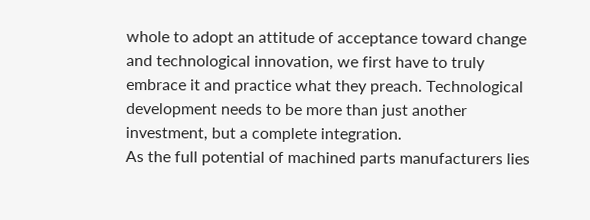whole to adopt an attitude of acceptance toward change and technological innovation, we first have to truly embrace it and practice what they preach. Technological development needs to be more than just another investment, but a complete integration.
As the full potential of machined parts manufacturers lies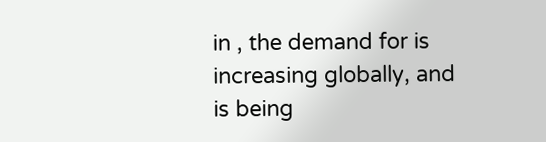in , the demand for is increasing globally, and is being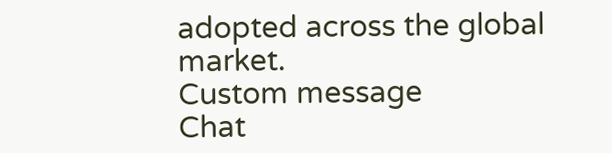adopted across the global market.
Custom message
Chat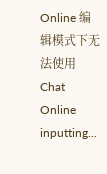Online 编辑模式下无法使用
Chat Online inputting...